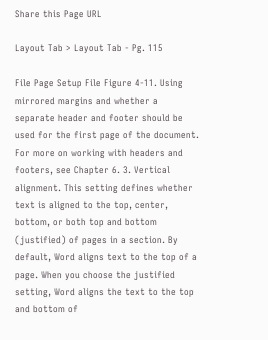Share this Page URL

Layout Tab > Layout Tab - Pg. 115

File Page Setup File Figure 4-11. Using mirrored margins and whether a separate header and footer should be used for the first page of the document. For more on working with headers and footers, see Chapter 6. 3. Vertical alignment. This setting defines whether text is aligned to the top, center, bottom, or both top and bottom (justified) of pages in a section. By default, Word aligns text to the top of a page. When you choose the justified setting, Word aligns the text to the top and bottom of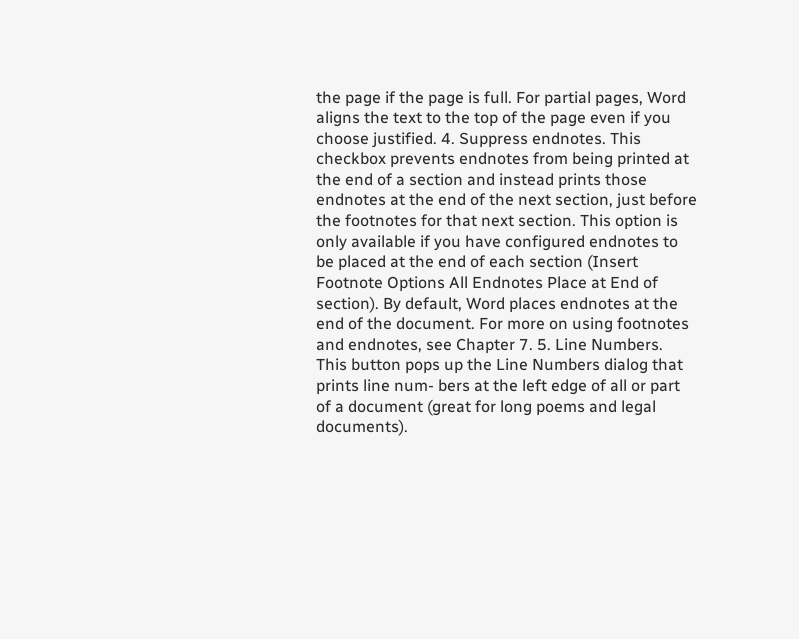the page if the page is full. For partial pages, Word aligns the text to the top of the page even if you choose justified. 4. Suppress endnotes. This checkbox prevents endnotes from being printed at the end of a section and instead prints those endnotes at the end of the next section, just before the footnotes for that next section. This option is only available if you have configured endnotes to be placed at the end of each section (Insert Footnote Options All Endnotes Place at End of section). By default, Word places endnotes at the end of the document. For more on using footnotes and endnotes, see Chapter 7. 5. Line Numbers. This button pops up the Line Numbers dialog that prints line num- bers at the left edge of all or part of a document (great for long poems and legal documents).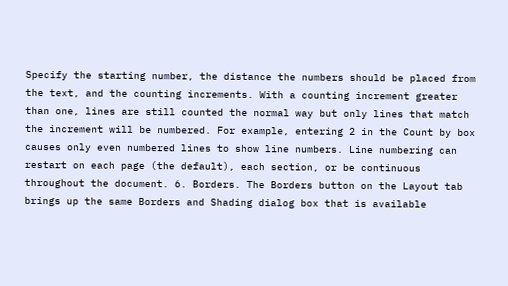Specify the starting number, the distance the numbers should be placed from the text, and the counting increments. With a counting increment greater than one, lines are still counted the normal way but only lines that match the increment will be numbered. For example, entering 2 in the Count by box causes only even numbered lines to show line numbers. Line numbering can restart on each page (the default), each section, or be continuous throughout the document. 6. Borders. The Borders button on the Layout tab brings up the same Borders and Shading dialog box that is available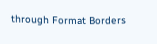through Format Borders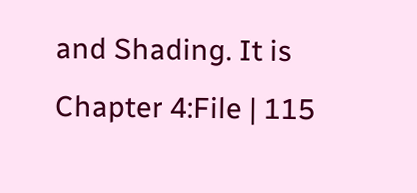and Shading. It is Chapter 4:File | 115